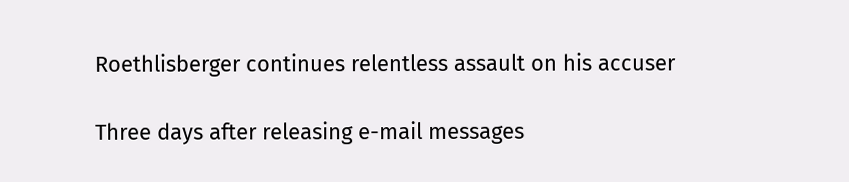Roethlisberger continues relentless assault on his accuser

Three days after releasing e-mail messages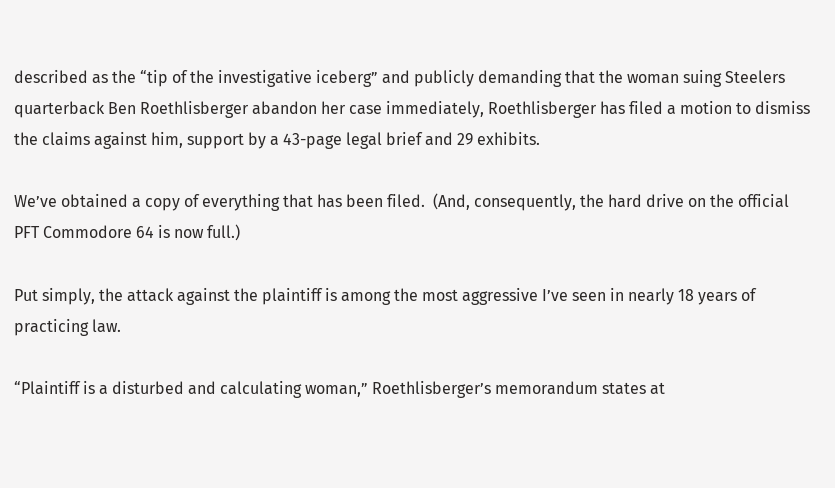described as the “tip of the investigative iceberg” and publicly demanding that the woman suing Steelers quarterback Ben Roethlisberger abandon her case immediately, Roethlisberger has filed a motion to dismiss the claims against him, support by a 43-page legal brief and 29 exhibits.

We’ve obtained a copy of everything that has been filed.  (And, consequently, the hard drive on the official PFT Commodore 64 is now full.)

Put simply, the attack against the plaintiff is among the most aggressive I’ve seen in nearly 18 years of practicing law.

“Plaintiff is a disturbed and calculating woman,” Roethlisberger’s memorandum states at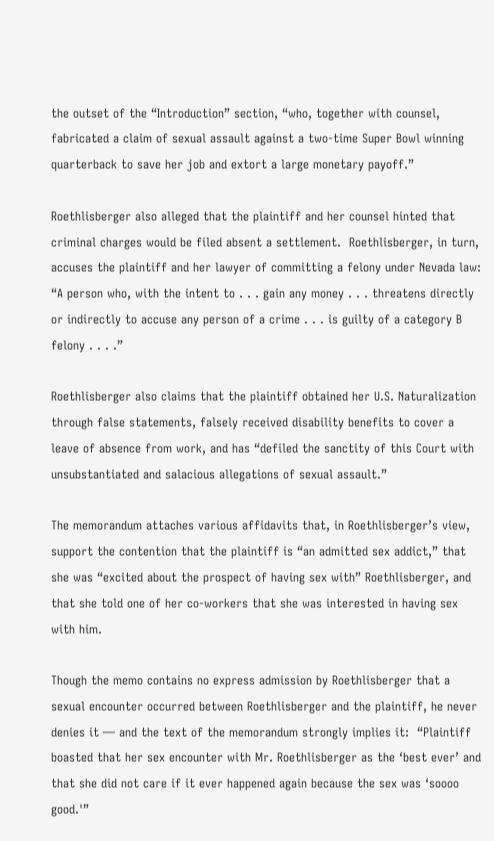the outset of the “Introduction” section, “who, together with counsel, fabricated a claim of sexual assault against a two-time Super Bowl winning quarterback to save her job and extort a large monetary payoff.”

Roethlisberger also alleged that the plaintiff and her counsel hinted that criminal charges would be filed absent a settlement.  Roethlisberger, in turn, accuses the plaintiff and her lawyer of committing a felony under Nevada law:  “A person who, with the intent to . . . gain any money . . . threatens directly or indirectly to accuse any person of a crime . . . is guilty of a category B felony . . . .”

Roethlisberger also claims that the plaintiff obtained her U.S. Naturalization through false statements, falsely received disability benefits to cover a leave of absence from work, and has “defiled the sanctity of this Court with unsubstantiated and salacious allegations of sexual assault.”

The memorandum attaches various affidavits that, in Roethlisberger’s view, support the contention that the plaintiff is “an admitted sex addict,” that she was “excited about the prospect of having sex with” Roethlisberger, and that she told one of her co-workers that she was interested in having sex with him.

Though the memo contains no express admission by Roethlisberger that a sexual encounter occurred between Roethlisberger and the plaintiff, he never denies it — and the text of the memorandum strongly implies it:  “Plaintiff boasted that her sex encounter with Mr. Roethlisberger as the ‘best ever’ and that she did not care if it ever happened again because the sex was ‘soooo good.'”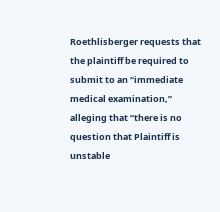Roethlisberger requests that the plaintiff be required to submit to an “immediate medical examination,” alleging that “there is no question that Plaintiff is unstable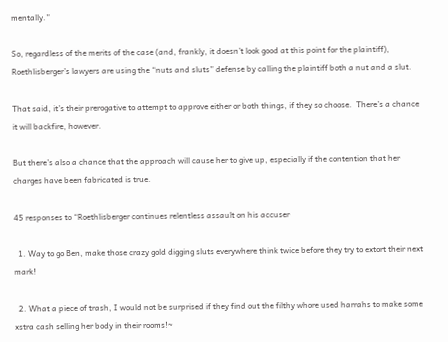mentally.”

So, regardless of the merits of the case (and, frankly, it doesn’t look good at this point for the plaintiff), Roethlisberger’s lawyers are using the “nuts and sluts” defense by calling the plaintiff both a nut and a slut.

That said, it’s their prerogative to attempt to approve either or both things, if they so choose.  There’s a chance it will backfire, however.

But there’s also a chance that the approach will cause her to give up, especially if the contention that her charges have been fabricated is true.

45 responses to “Roethlisberger continues relentless assault on his accuser

  1. Way to go Ben, make those crazy gold digging sluts everywhere think twice before they try to extort their next mark!

  2. What a piece of trash, I would not be surprised if they find out the filthy whore used harrahs to make some xstra cash selling her body in their rooms!~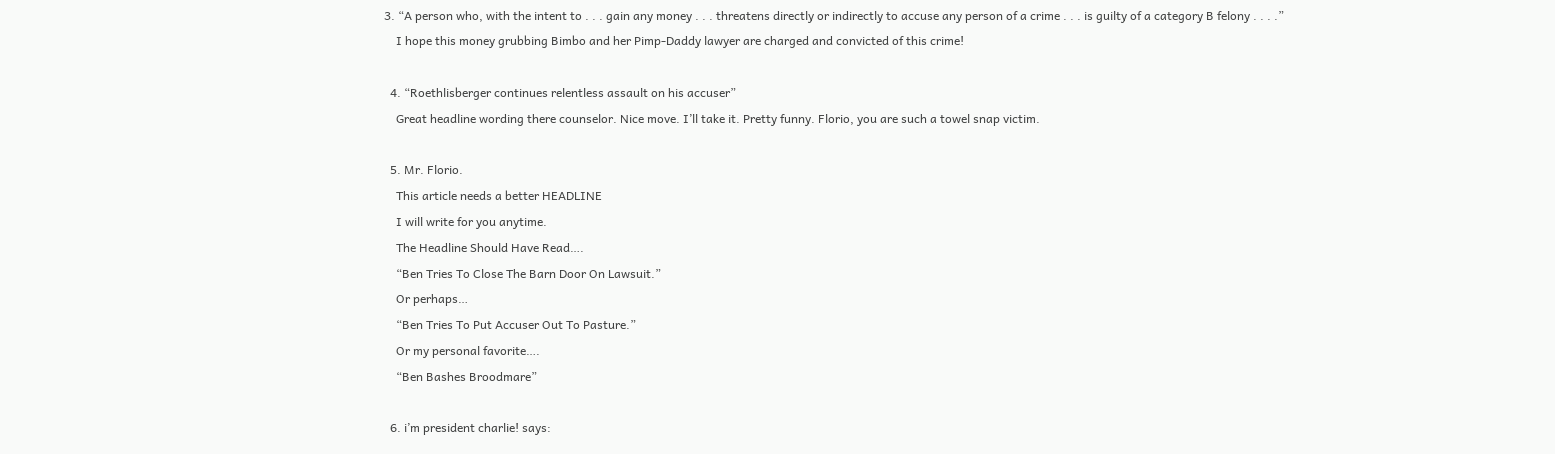3. “A person who, with the intent to . . . gain any money . . . threatens directly or indirectly to accuse any person of a crime . . . is guilty of a category B felony . . . .”
    I hope this money grubbing Bimbo and her Pimp-Daddy lawyer are charged and convicted of this crime!

  4. “Roethlisberger continues relentless assault on his accuser”
    Great headline wording there counselor. Nice move. I’ll take it. Pretty funny. Florio, you are such a towel snap victim.

  5. Mr. Florio.
    This article needs a better HEADLINE
    I will write for you anytime.
    The Headline Should Have Read….
    “Ben Tries To Close The Barn Door On Lawsuit.”
    Or perhaps…
    “Ben Tries To Put Accuser Out To Pasture.”
    Or my personal favorite….
    “Ben Bashes Broodmare”

  6. i’m president charlie! says: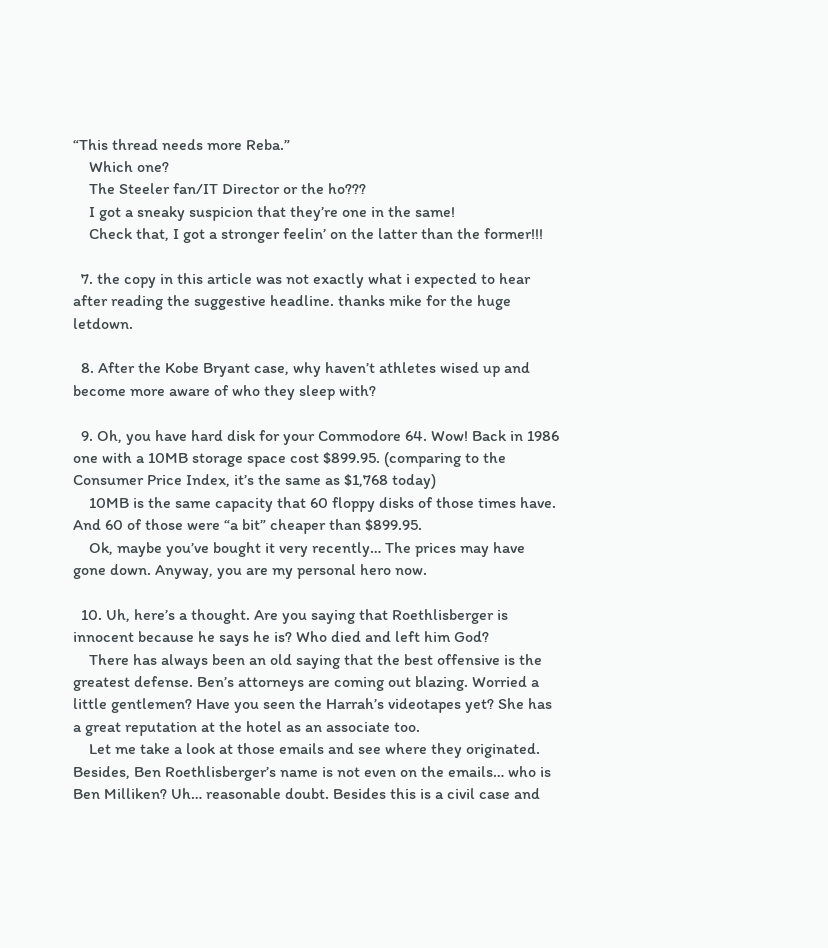“This thread needs more Reba.”
    Which one?
    The Steeler fan/IT Director or the ho???
    I got a sneaky suspicion that they’re one in the same!
    Check that, I got a stronger feelin’ on the latter than the former!!!

  7. the copy in this article was not exactly what i expected to hear after reading the suggestive headline. thanks mike for the huge letdown.

  8. After the Kobe Bryant case, why haven’t athletes wised up and become more aware of who they sleep with?

  9. Oh, you have hard disk for your Commodore 64. Wow! Back in 1986 one with a 10MB storage space cost $899.95. (comparing to the Consumer Price Index, it’s the same as $1,768 today)
    10MB is the same capacity that 60 floppy disks of those times have. And 60 of those were “a bit” cheaper than $899.95.
    Ok, maybe you’ve bought it very recently… The prices may have gone down. Anyway, you are my personal hero now.

  10. Uh, here’s a thought. Are you saying that Roethlisberger is innocent because he says he is? Who died and left him God?
    There has always been an old saying that the best offensive is the greatest defense. Ben’s attorneys are coming out blazing. Worried a little gentlemen? Have you seen the Harrah’s videotapes yet? She has a great reputation at the hotel as an associate too.
    Let me take a look at those emails and see where they originated. Besides, Ben Roethlisberger’s name is not even on the emails… who is Ben Milliken? Uh… reasonable doubt. Besides this is a civil case and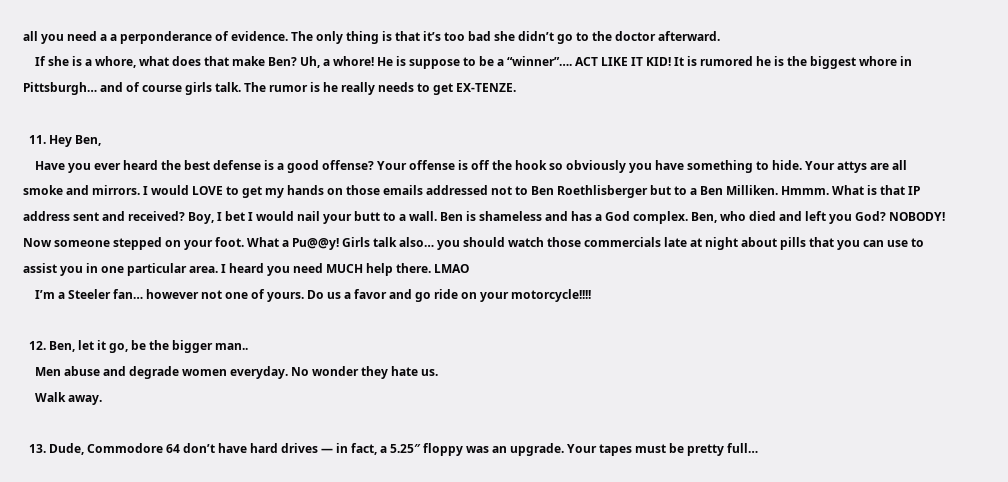all you need a a perponderance of evidence. The only thing is that it’s too bad she didn’t go to the doctor afterward.
    If she is a whore, what does that make Ben? Uh, a whore! He is suppose to be a “winner”…. ACT LIKE IT KID! It is rumored he is the biggest whore in Pittsburgh… and of course girls talk. The rumor is he really needs to get EX-TENZE.

  11. Hey Ben,
    Have you ever heard the best defense is a good offense? Your offense is off the hook so obviously you have something to hide. Your attys are all smoke and mirrors. I would LOVE to get my hands on those emails addressed not to Ben Roethlisberger but to a Ben Milliken. Hmmm. What is that IP address sent and received? Boy, I bet I would nail your butt to a wall. Ben is shameless and has a God complex. Ben, who died and left you God? NOBODY! Now someone stepped on your foot. What a Pu@@y! Girls talk also… you should watch those commercials late at night about pills that you can use to assist you in one particular area. I heard you need MUCH help there. LMAO
    I’m a Steeler fan… however not one of yours. Do us a favor and go ride on your motorcycle!!!!

  12. Ben, let it go, be the bigger man..
    Men abuse and degrade women everyday. No wonder they hate us.
    Walk away.

  13. Dude, Commodore 64 don’t have hard drives — in fact, a 5.25″ floppy was an upgrade. Your tapes must be pretty full…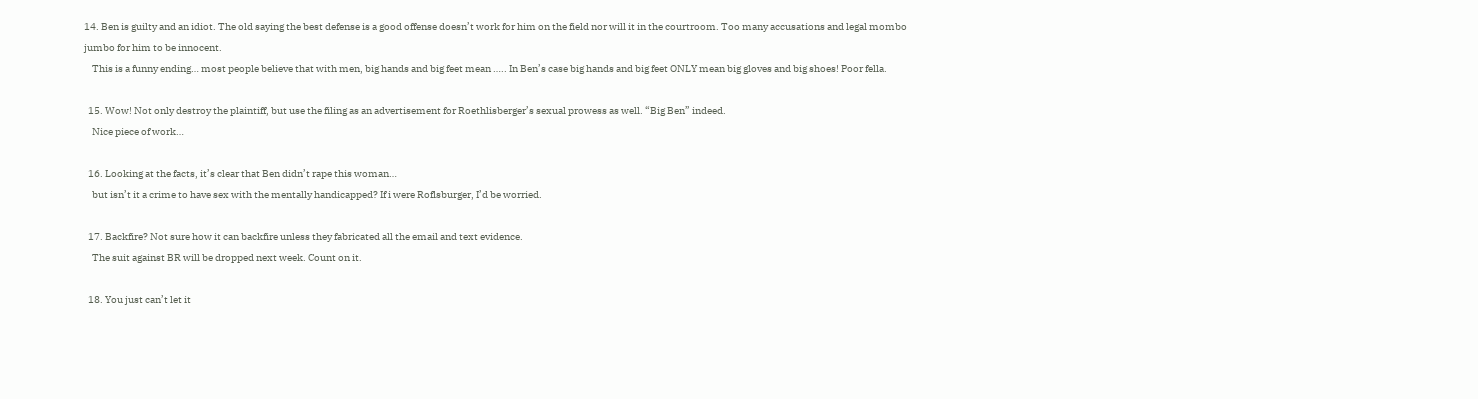14. Ben is guilty and an idiot. The old saying the best defense is a good offense doesn’t work for him on the field nor will it in the courtroom. Too many accusations and legal mombo jumbo for him to be innocent.
    This is a funny ending… most people believe that with men, big hands and big feet mean ….. In Ben’s case big hands and big feet ONLY mean big gloves and big shoes! Poor fella.

  15. Wow! Not only destroy the plaintiff, but use the filing as an advertisement for Roethlisberger’s sexual prowess as well. “Big Ben” indeed.
    Nice piece of work…

  16. Looking at the facts, it’s clear that Ben didn’t rape this woman…
    but isn’t it a crime to have sex with the mentally handicapped? If i were Roflsburger, I’d be worried.

  17. Backfire? Not sure how it can backfire unless they fabricated all the email and text evidence.
    The suit against BR will be dropped next week. Count on it.

  18. You just can’t let it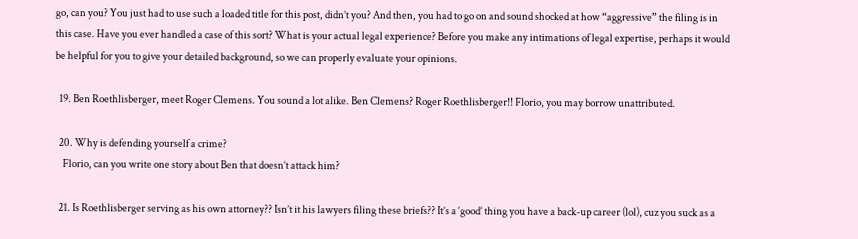go, can you? You just had to use such a loaded title for this post, didn’t you? And then, you had to go on and sound shocked at how “aggressive” the filing is in this case. Have you ever handled a case of this sort? What is your actual legal experience? Before you make any intimations of legal expertise, perhaps it would be helpful for you to give your detailed background, so we can properly evaluate your opinions.

  19. Ben Roethlisberger, meet Roger Clemens. You sound a lot alike. Ben Clemens? Roger Roethlisberger!! Florio, you may borrow unattributed.

  20. Why is defending yourself a crime?
    Florio, can you write one story about Ben that doesn’t attack him?

  21. Is Roethlisberger serving as his own attorney?? Isn’t it his lawyers filing these briefs?? It’s a ‘good’ thing you have a back-up career (lol), cuz you suck as a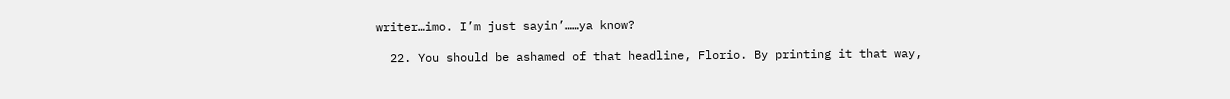writer…imo. I’m just sayin’……ya know?

  22. You should be ashamed of that headline, Florio. By printing it that way,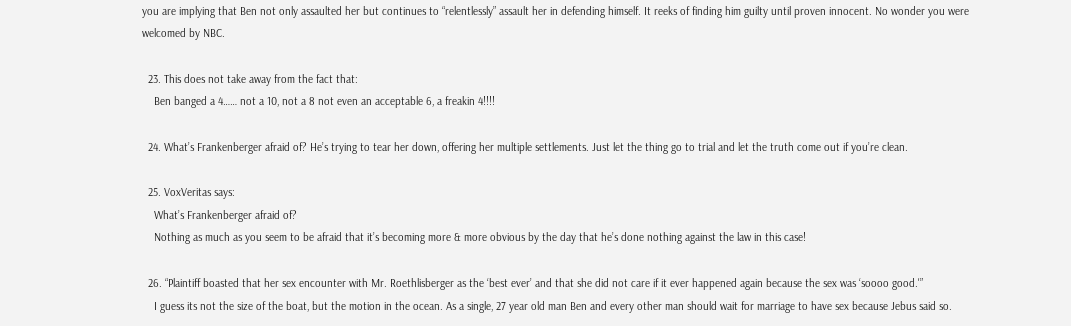you are implying that Ben not only assaulted her but continues to “relentlessly” assault her in defending himself. It reeks of finding him guilty until proven innocent. No wonder you were welcomed by NBC.

  23. This does not take away from the fact that:
    Ben banged a 4…… not a 10, not a 8 not even an acceptable 6, a freakin 4!!!!

  24. What’s Frankenberger afraid of? He’s trying to tear her down, offering her multiple settlements. Just let the thing go to trial and let the truth come out if you’re clean.

  25. VoxVeritas says:
    What’s Frankenberger afraid of?
    Nothing as much as you seem to be afraid that it’s becoming more & more obvious by the day that he’s done nothing against the law in this case!

  26. “Plaintiff boasted that her sex encounter with Mr. Roethlisberger as the ‘best ever’ and that she did not care if it ever happened again because the sex was ‘soooo good.'”
    I guess its not the size of the boat, but the motion in the ocean. As a single, 27 year old man Ben and every other man should wait for marriage to have sex because Jebus said so.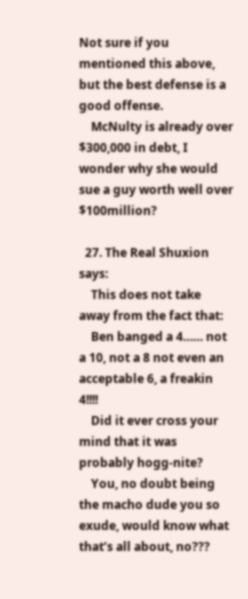Not sure if you mentioned this above, but the best defense is a good offense.
    McNulty is already over $300,000 in debt, I wonder why she would sue a guy worth well over $100million?

  27. The Real Shuxion says:
    This does not take away from the fact that:
    Ben banged a 4…… not a 10, not a 8 not even an acceptable 6, a freakin 4!!!!
    Did it ever cross your mind that it was probably hogg-nite?
    You, no doubt being the macho dude you so exude, would know what that’s all about, no???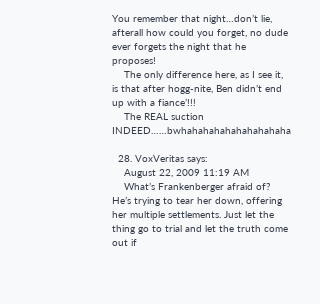You remember that night…don’t lie, afterall how could you forget, no dude ever forgets the night that he proposes!
    The only difference here, as I see it, is that after hogg-nite, Ben didn’t end up with a fiance’!!!
    The REAL suction INDEED……bwhahahahahahahahahaha

  28. VoxVeritas says:
    August 22, 2009 11:19 AM
    What’s Frankenberger afraid of? He’s trying to tear her down, offering her multiple settlements. Just let the thing go to trial and let the truth come out if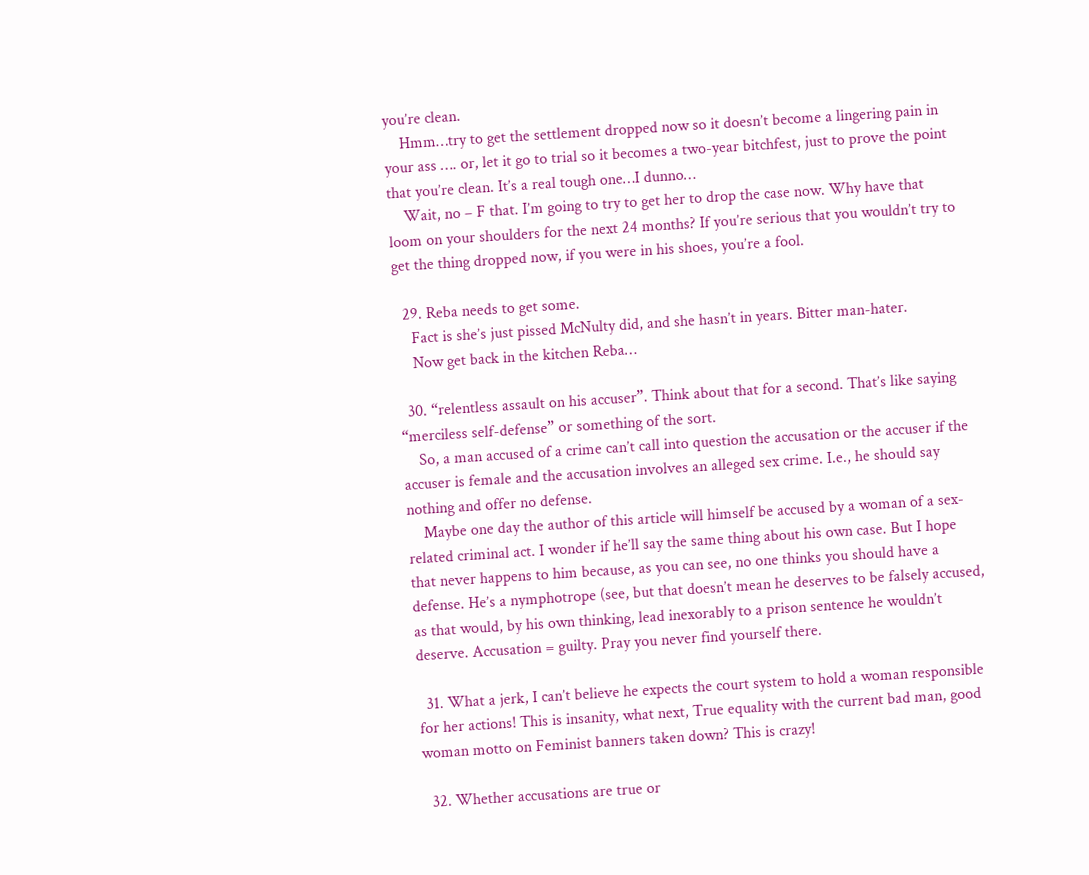you’re clean.
    Hmm…try to get the settlement dropped now so it doesn’t become a lingering pain in your ass …. or, let it go to trial so it becomes a two-year bitchfest, just to prove the point that you’re clean. It’s a real tough one…I dunno…
    Wait, no – F that. I’m going to try to get her to drop the case now. Why have that loom on your shoulders for the next 24 months? If you’re serious that you wouldn’t try to get the thing dropped now, if you were in his shoes, you’re a fool.

  29. Reba needs to get some.
    Fact is she’s just pissed McNulty did, and she hasn’t in years. Bitter man-hater.
    Now get back in the kitchen Reba…

  30. “relentless assault on his accuser”. Think about that for a second. That’s like saying “merciless self-defense” or something of the sort.
    So, a man accused of a crime can’t call into question the accusation or the accuser if the accuser is female and the accusation involves an alleged sex crime. I.e., he should say nothing and offer no defense.
    Maybe one day the author of this article will himself be accused by a woman of a sex-related criminal act. I wonder if he’ll say the same thing about his own case. But I hope that never happens to him because, as you can see, no one thinks you should have a defense. He’s a nymphotrope (see, but that doesn’t mean he deserves to be falsely accused, as that would, by his own thinking, lead inexorably to a prison sentence he wouldn’t deserve. Accusation = guilty. Pray you never find yourself there.

  31. What a jerk, I can’t believe he expects the court system to hold a woman responsible for her actions! This is insanity, what next, True equality with the current bad man, good woman motto on Feminist banners taken down? This is crazy!

  32. Whether accusations are true or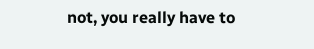not, you really have to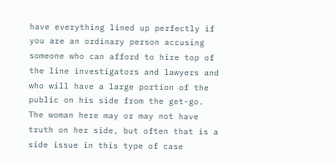have everything lined up perfectly if you are an ordinary person accusing someone who can afford to hire top of the line investigators and lawyers and who will have a large portion of the public on his side from the get-go. The woman here may or may not have truth on her side, but often that is a side issue in this type of case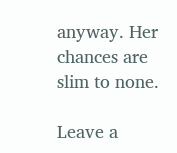anyway. Her chances are slim to none.

Leave a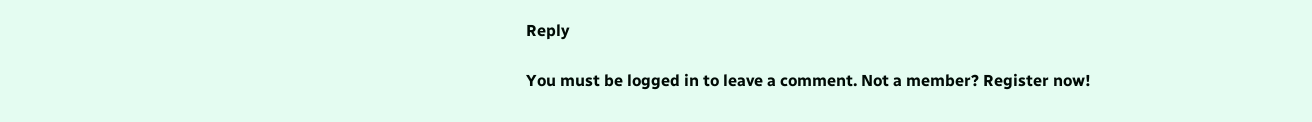Reply

You must be logged in to leave a comment. Not a member? Register now!